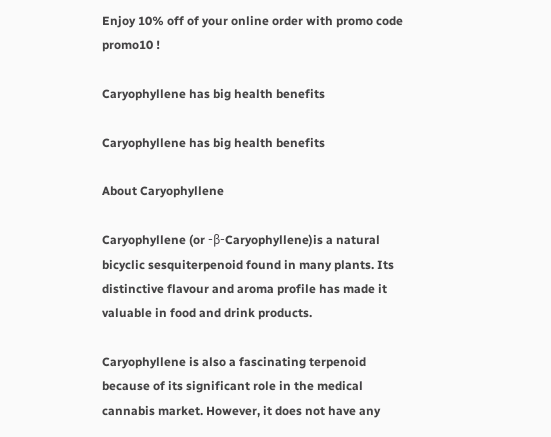Enjoy 10% off of your online order with promo code promo10 !

Caryophyllene has big health benefits

Caryophyllene has big health benefits

About Caryophyllene

Caryophyllene (or -β-Caryophyllene)is a natural bicyclic sesquiterpenoid found in many plants. Its distinctive flavour and aroma profile has made it valuable in food and drink products.

Caryophyllene is also a fascinating terpenoid because of its significant role in the medical cannabis market. However, it does not have any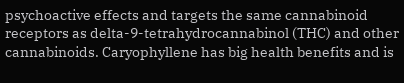psychoactive effects and targets the same cannabinoid receptors as delta-9-tetrahydrocannabinol (THC) and other cannabinoids. Caryophyllene has big health benefits and is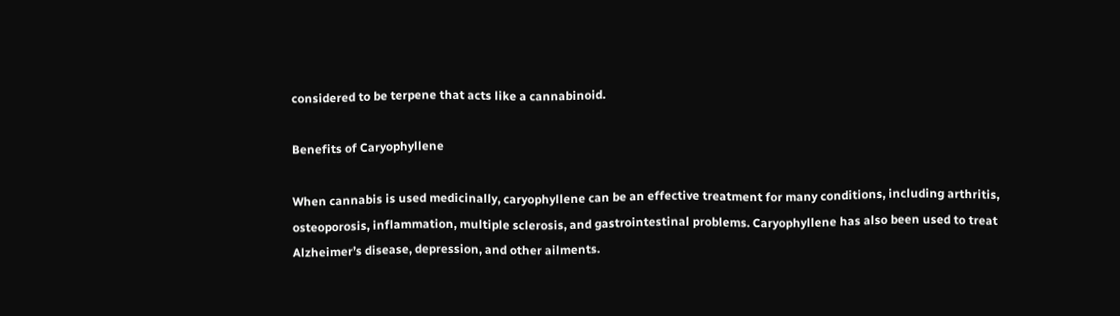considered to be terpene that acts like a cannabinoid.

Benefits of Caryophyllene

When cannabis is used medicinally, caryophyllene can be an effective treatment for many conditions, including arthritis, osteoporosis, inflammation, multiple sclerosis, and gastrointestinal problems. Caryophyllene has also been used to treat Alzheimer’s disease, depression, and other ailments.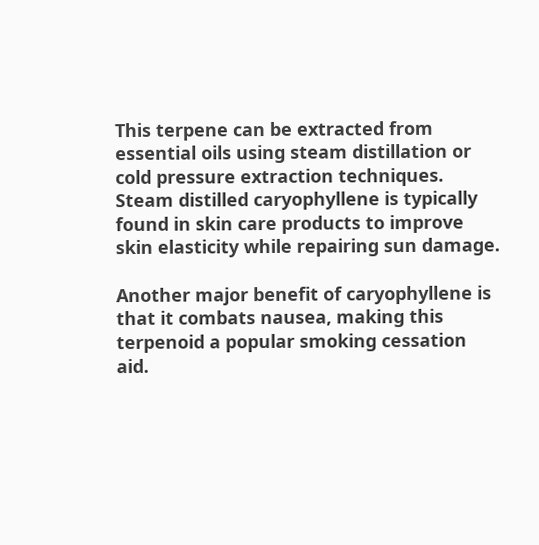This terpene can be extracted from essential oils using steam distillation or cold pressure extraction techniques. Steam distilled caryophyllene is typically found in skin care products to improve skin elasticity while repairing sun damage.

Another major benefit of caryophyllene is that it combats nausea, making this terpenoid a popular smoking cessation aid.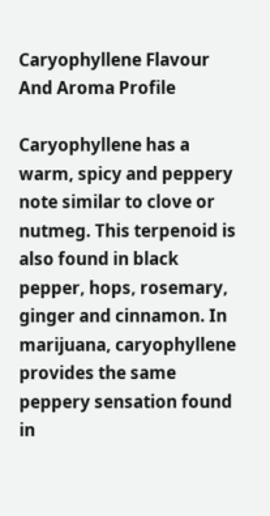Caryophyllene Flavour And Aroma Profile

Caryophyllene has a warm, spicy and peppery note similar to clove or nutmeg. This terpenoid is also found in black pepper, hops, rosemary, ginger and cinnamon. In marijuana, caryophyllene provides the same peppery sensation found in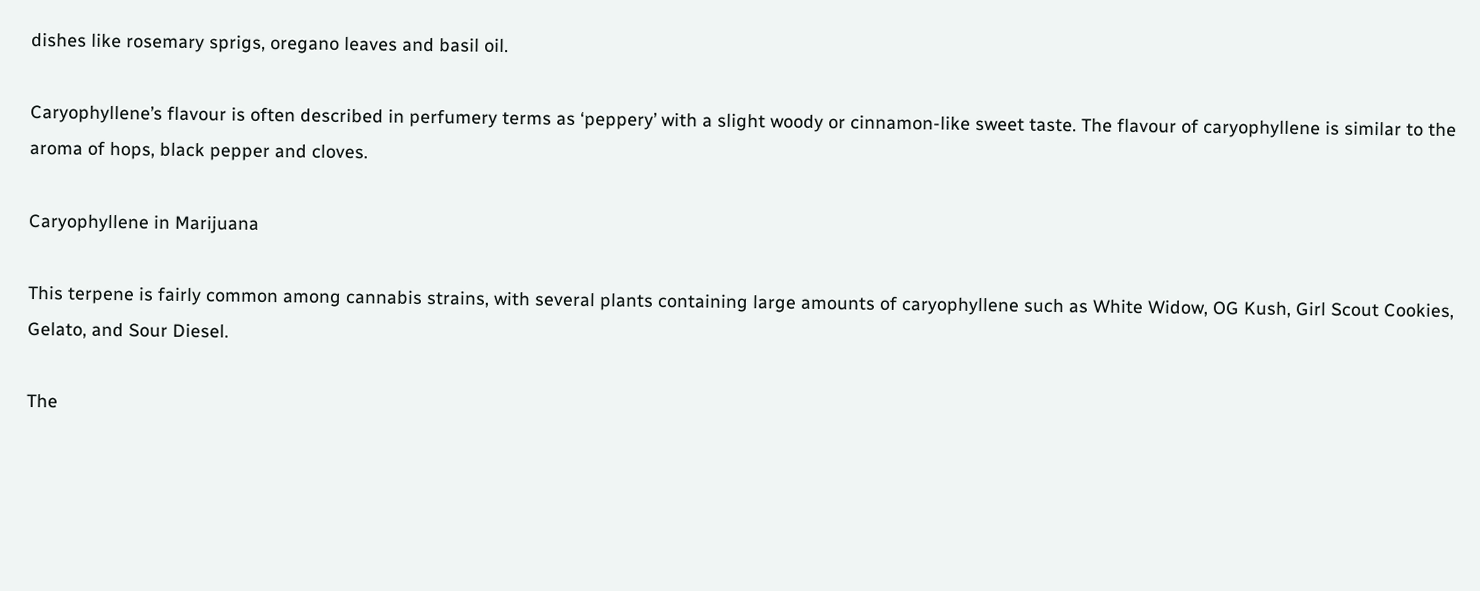dishes like rosemary sprigs, oregano leaves and basil oil.

Caryophyllene’s flavour is often described in perfumery terms as ‘peppery’ with a slight woody or cinnamon-like sweet taste. The flavour of caryophyllene is similar to the aroma of hops, black pepper and cloves.

Caryophyllene in Marijuana

This terpene is fairly common among cannabis strains, with several plants containing large amounts of caryophyllene such as White Widow, OG Kush, Girl Scout Cookies, Gelato, and Sour Diesel.

The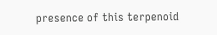presence of this terpenoid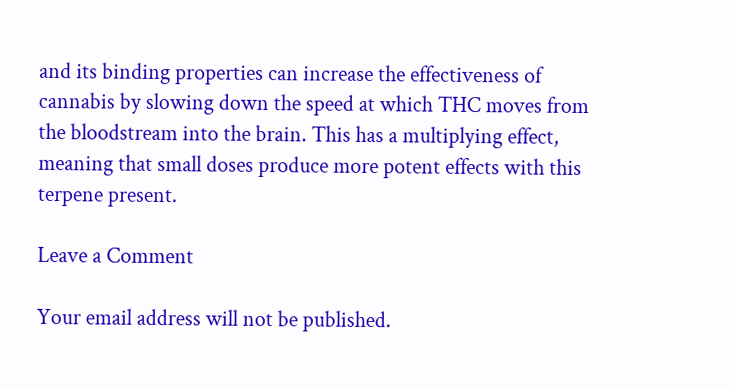and its binding properties can increase the effectiveness of cannabis by slowing down the speed at which THC moves from the bloodstream into the brain. This has a multiplying effect, meaning that small doses produce more potent effects with this terpene present.

Leave a Comment

Your email address will not be published.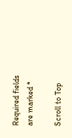Required fields are marked *

Scroll to Top